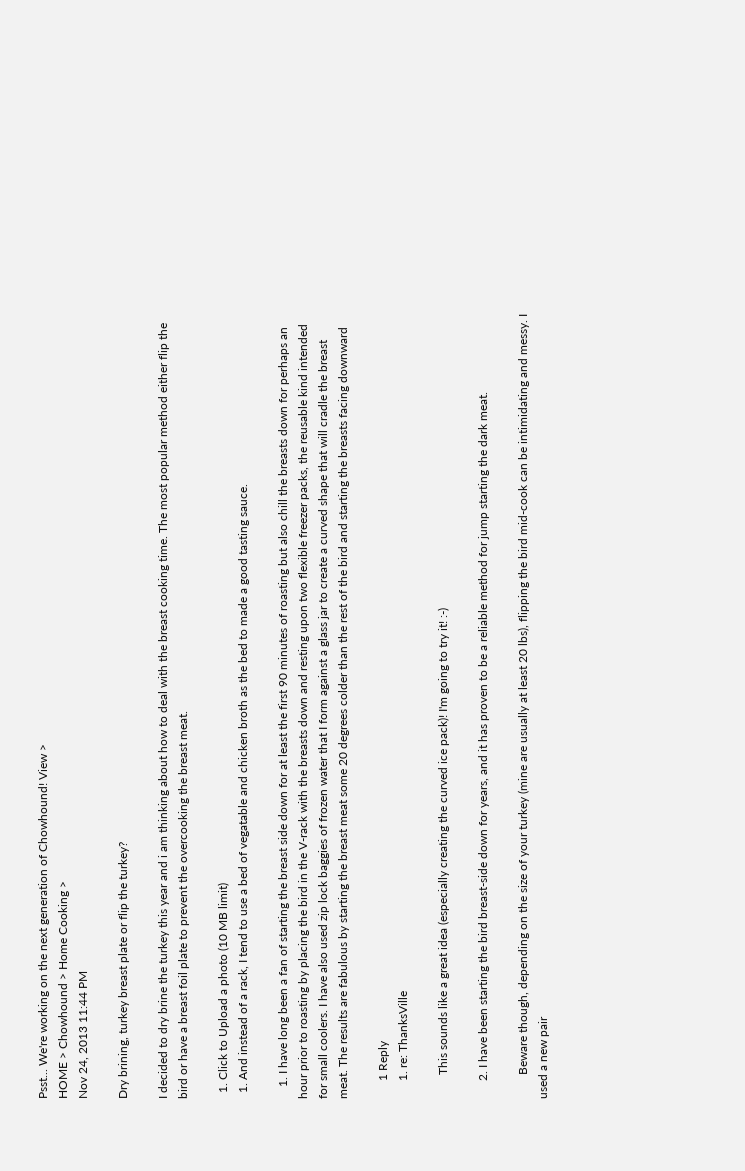Psst... We're working on the next generation of Chowhound! View >
HOME > Chowhound > Home Cooking >
Nov 24, 2013 11:44 PM

Dry brining, turkey breast plate or flip the turkey?

I decided to dry brine the turkey this year and i am thinking about how to deal with the breast cooking time. The most popular method either flip the bird or have a breast foil plate to prevent the overcooking the breast meat.

  1. Click to Upload a photo (10 MB limit)
  1. And instead of a rack, I tend to use a bed of vegatable and chicken broth as the bed to made a good tasting sauce.

    1. I have long been a fan of starting the breast side down for at least the first 90 minutes of roasting but also chill the breasts down for perhaps an hour prior to roasting by placing the bird in the V-rack with the breasts down and resting upon two flexible freezer packs, the reusable kind intended for small coolers. I have also used zip lock baggies of frozen water that I form against a glass jar to create a curved shape that will cradle the breast meat. The results are fabulous by starting the breast meat some 20 degrees colder than the rest of the bird and starting the breasts facing downward

      1 Reply
      1. re: ThanksVille

        This sounds like a great idea (especially creating the curved ice pack)! I'm going to try it! :-)

      2. I have been starting the bird breast-side down for years, and it has proven to be a reliable method for jump starting the dark meat.

        Beware though, depending on the size of your turkey (mine are usually at least 20 lbs), flipping the bird mid-cook can be intimidating and messy. I used a new pair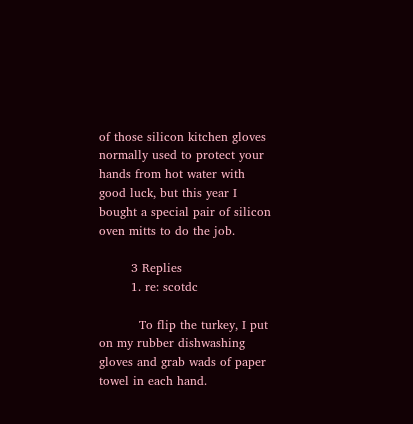of those silicon kitchen gloves normally used to protect your hands from hot water with good luck, but this year I bought a special pair of silicon oven mitts to do the job.

        3 Replies
        1. re: scotdc

          To flip the turkey, I put on my rubber dishwashing gloves and grab wads of paper towel in each hand.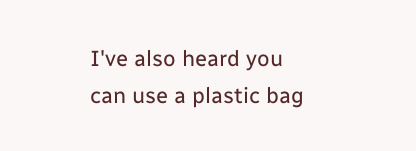I've also heard you can use a plastic bag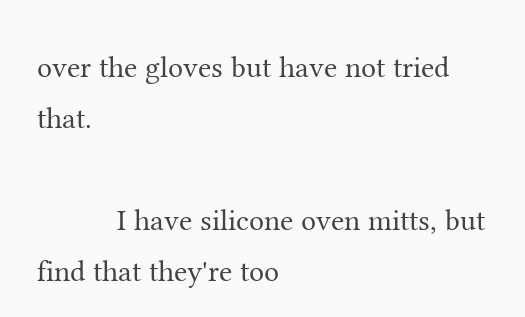over the gloves but have not tried that.

          I have silicone oven mitts, but find that they're too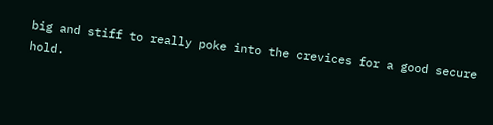big and stiff to really poke into the crevices for a good secure hold.